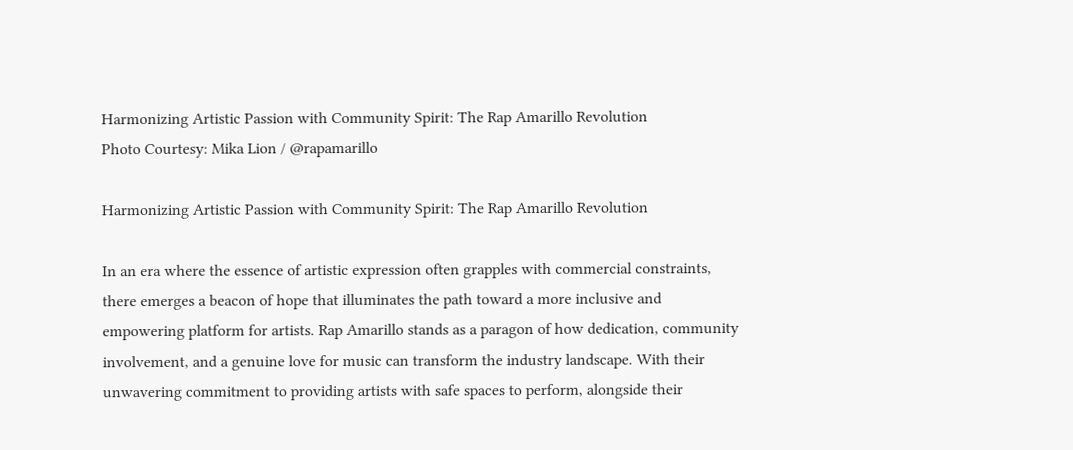Harmonizing Artistic Passion with Community Spirit: The Rap Amarillo Revolution
Photo Courtesy: Mika Lion / @rapamarillo

Harmonizing Artistic Passion with Community Spirit: The Rap Amarillo Revolution

In an era where the essence of artistic expression often grapples with commercial constraints, there emerges a beacon of hope that illuminates the path toward a more inclusive and empowering platform for artists. Rap Amarillo stands as a paragon of how dedication, community involvement, and a genuine love for music can transform the industry landscape. With their unwavering commitment to providing artists with safe spaces to perform, alongside their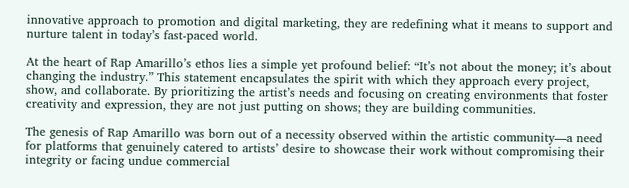innovative approach to promotion and digital marketing, they are redefining what it means to support and nurture talent in today’s fast-paced world.

At the heart of Rap Amarillo’s ethos lies a simple yet profound belief: “It’s not about the money; it’s about changing the industry.” This statement encapsulates the spirit with which they approach every project, show, and collaborate. By prioritizing the artist’s needs and focusing on creating environments that foster creativity and expression, they are not just putting on shows; they are building communities.

The genesis of Rap Amarillo was born out of a necessity observed within the artistic community—a need for platforms that genuinely catered to artists’ desire to showcase their work without compromising their integrity or facing undue commercial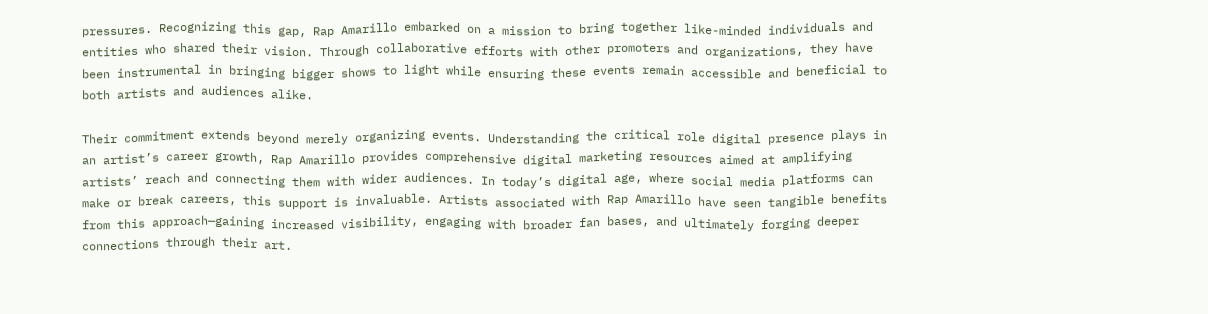pressures. Recognizing this gap, Rap Amarillo embarked on a mission to bring together like-minded individuals and entities who shared their vision. Through collaborative efforts with other promoters and organizations, they have been instrumental in bringing bigger shows to light while ensuring these events remain accessible and beneficial to both artists and audiences alike.

Their commitment extends beyond merely organizing events. Understanding the critical role digital presence plays in an artist’s career growth, Rap Amarillo provides comprehensive digital marketing resources aimed at amplifying artists’ reach and connecting them with wider audiences. In today’s digital age, where social media platforms can make or break careers, this support is invaluable. Artists associated with Rap Amarillo have seen tangible benefits from this approach—gaining increased visibility, engaging with broader fan bases, and ultimately forging deeper connections through their art.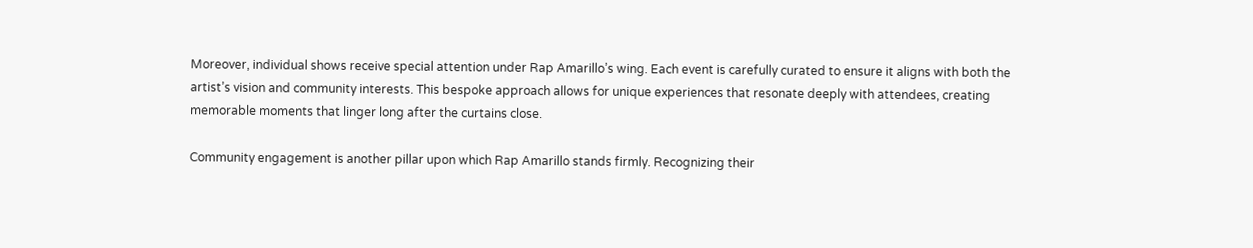Moreover, individual shows receive special attention under Rap Amarillo’s wing. Each event is carefully curated to ensure it aligns with both the artist’s vision and community interests. This bespoke approach allows for unique experiences that resonate deeply with attendees, creating memorable moments that linger long after the curtains close.

Community engagement is another pillar upon which Rap Amarillo stands firmly. Recognizing their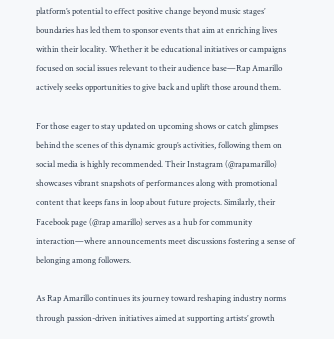platform’s potential to effect positive change beyond music stages’ boundaries has led them to sponsor events that aim at enriching lives within their locality. Whether it be educational initiatives or campaigns focused on social issues relevant to their audience base—Rap Amarillo actively seeks opportunities to give back and uplift those around them.

For those eager to stay updated on upcoming shows or catch glimpses behind the scenes of this dynamic group’s activities, following them on social media is highly recommended. Their Instagram (@rapamarillo) showcases vibrant snapshots of performances along with promotional content that keeps fans in loop about future projects. Similarly, their Facebook page (@rap amarillo) serves as a hub for community interaction—where announcements meet discussions fostering a sense of belonging among followers.

As Rap Amarillo continues its journey toward reshaping industry norms through passion-driven initiatives aimed at supporting artists’ growth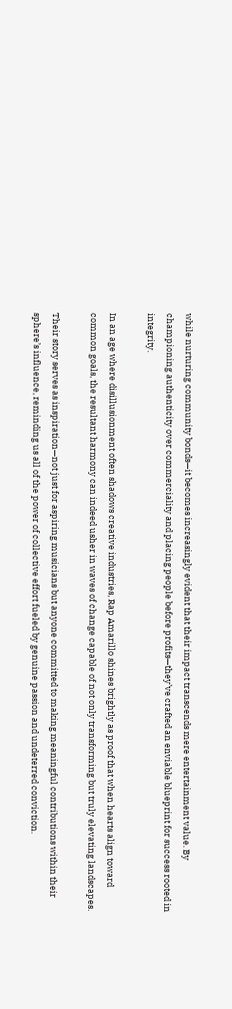while nurturing community bonds—it becomes increasingly evident that their impact transcends mere entertainment value. By championing authenticity over commerciality and placing people before profits—they’ve crafted an enviable blueprint for success rooted in integrity.

In an age where disillusionment often shadows creative industries, Rap Amarillo shines brightly as proof that when hearts align toward common goals, the resultant harmony can indeed usher in waves of change capable of not only transforming but truly elevating landscapes.

Their story serves as inspiration—not just for aspiring musicians but anyone committed to making meaningful contributions within their sphere’s influence, reminding us all of the power of collective effort fueled by genuine passion and undeterred conviction.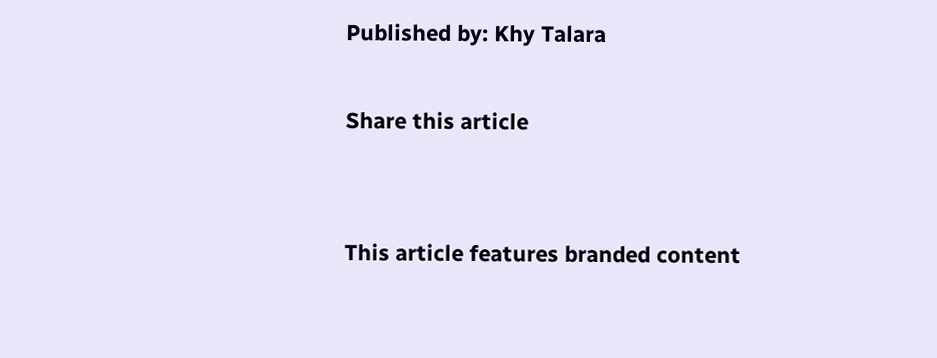Published by: Khy Talara

Share this article


This article features branded content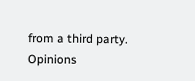from a third party. Opinions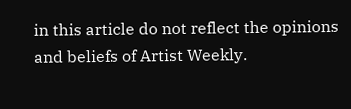in this article do not reflect the opinions and beliefs of Artist Weekly.